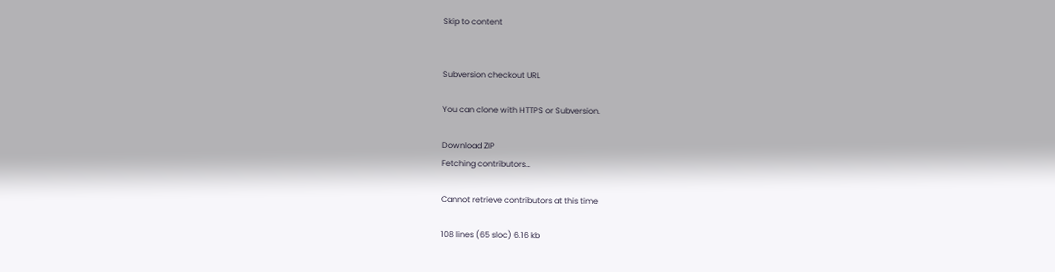Skip to content


Subversion checkout URL

You can clone with HTTPS or Subversion.

Download ZIP
Fetching contributors…

Cannot retrieve contributors at this time

108 lines (65 sloc) 6.16 kb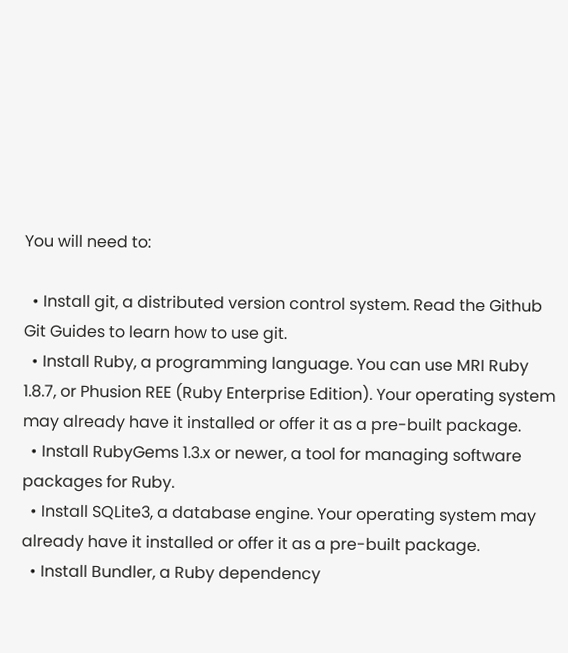You will need to:

  • Install git, a distributed version control system. Read the Github Git Guides to learn how to use git.
  • Install Ruby, a programming language. You can use MRI Ruby 1.8.7, or Phusion REE (Ruby Enterprise Edition). Your operating system may already have it installed or offer it as a pre-built package.
  • Install RubyGems 1.3.x or newer, a tool for managing software packages for Ruby.
  • Install SQLite3, a database engine. Your operating system may already have it installed or offer it as a pre-built package.
  • Install Bundler, a Ruby dependency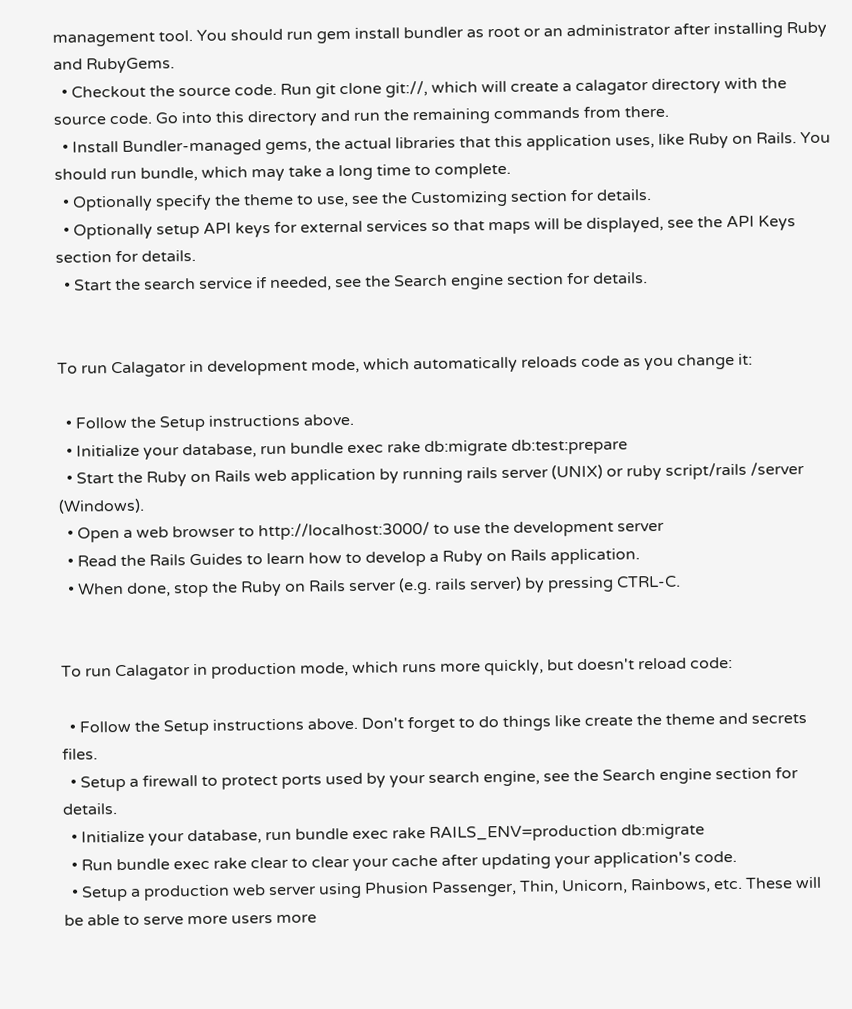management tool. You should run gem install bundler as root or an administrator after installing Ruby and RubyGems.
  • Checkout the source code. Run git clone git://, which will create a calagator directory with the source code. Go into this directory and run the remaining commands from there.
  • Install Bundler-managed gems, the actual libraries that this application uses, like Ruby on Rails. You should run bundle, which may take a long time to complete.
  • Optionally specify the theme to use, see the Customizing section for details.
  • Optionally setup API keys for external services so that maps will be displayed, see the API Keys section for details.
  • Start the search service if needed, see the Search engine section for details.


To run Calagator in development mode, which automatically reloads code as you change it:

  • Follow the Setup instructions above.
  • Initialize your database, run bundle exec rake db:migrate db:test:prepare
  • Start the Ruby on Rails web application by running rails server (UNIX) or ruby script/rails /server (Windows).
  • Open a web browser to http://localhost:3000/ to use the development server
  • Read the Rails Guides to learn how to develop a Ruby on Rails application.
  • When done, stop the Ruby on Rails server (e.g. rails server) by pressing CTRL-C.


To run Calagator in production mode, which runs more quickly, but doesn't reload code:

  • Follow the Setup instructions above. Don't forget to do things like create the theme and secrets files.
  • Setup a firewall to protect ports used by your search engine, see the Search engine section for details.
  • Initialize your database, run bundle exec rake RAILS_ENV=production db:migrate
  • Run bundle exec rake clear to clear your cache after updating your application's code.
  • Setup a production web server using Phusion Passenger, Thin, Unicorn, Rainbows, etc. These will be able to serve more users more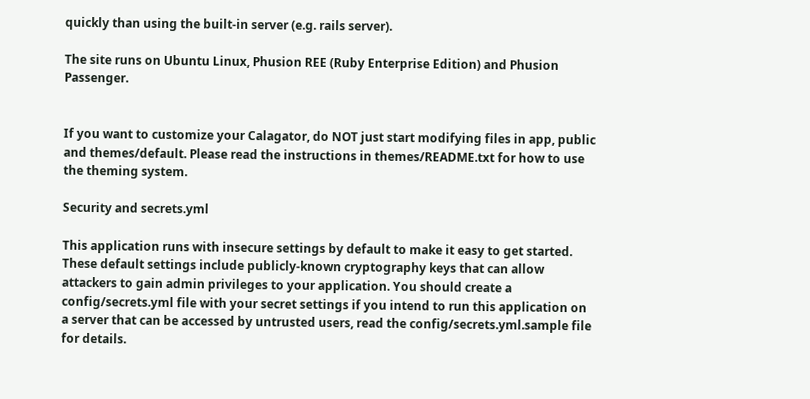quickly than using the built-in server (e.g. rails server).

The site runs on Ubuntu Linux, Phusion REE (Ruby Enterprise Edition) and Phusion Passenger.


If you want to customize your Calagator, do NOT just start modifying files in app, public and themes/default. Please read the instructions in themes/README.txt for how to use the theming system.

Security and secrets.yml

This application runs with insecure settings by default to make it easy to get started. These default settings include publicly-known cryptography keys that can allow attackers to gain admin privileges to your application. You should create a config/secrets.yml file with your secret settings if you intend to run this application on a server that can be accessed by untrusted users, read the config/secrets.yml.sample file for details.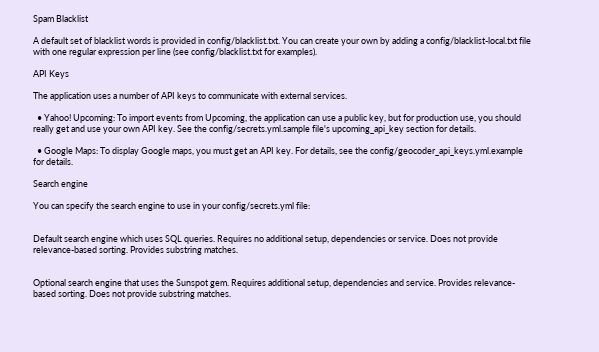Spam Blacklist

A default set of blacklist words is provided in config/blacklist.txt. You can create your own by adding a config/blacklist-local.txt file with one regular expression per line (see config/blacklist.txt for examples).

API Keys

The application uses a number of API keys to communicate with external services.

  • Yahoo! Upcoming: To import events from Upcoming, the application can use a public key, but for production use, you should really get and use your own API key. See the config/secrets.yml.sample file's upcoming_api_key section for details.

  • Google Maps: To display Google maps, you must get an API key. For details, see the config/geocoder_api_keys.yml.example for details.

Search engine

You can specify the search engine to use in your config/secrets.yml file:


Default search engine which uses SQL queries. Requires no additional setup, dependencies or service. Does not provide relevance-based sorting. Provides substring matches.


Optional search engine that uses the Sunspot gem. Requires additional setup, dependencies and service. Provides relevance-based sorting. Does not provide substring matches.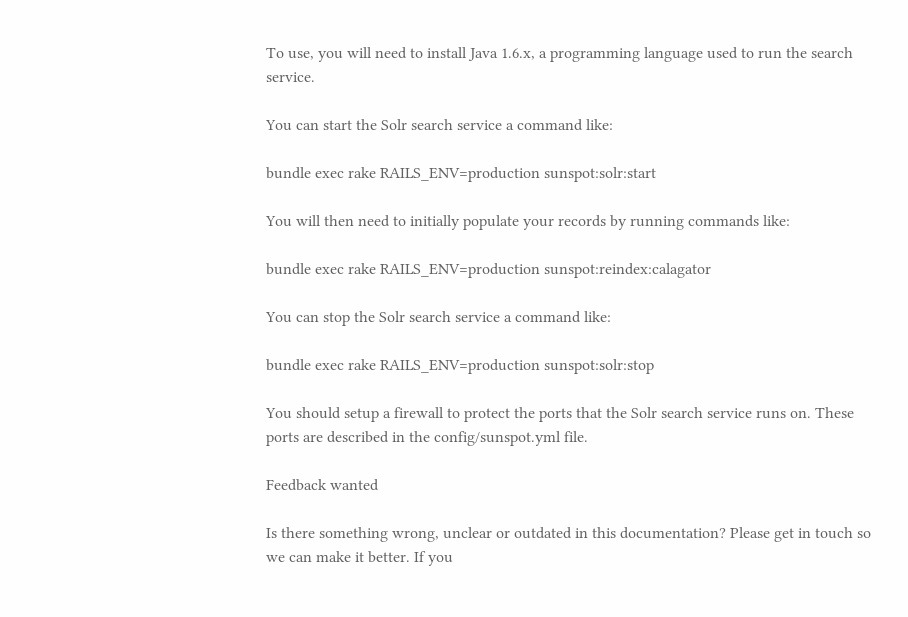To use, you will need to install Java 1.6.x, a programming language used to run the search service.

You can start the Solr search service a command like:

bundle exec rake RAILS_ENV=production sunspot:solr:start

You will then need to initially populate your records by running commands like:

bundle exec rake RAILS_ENV=production sunspot:reindex:calagator

You can stop the Solr search service a command like:

bundle exec rake RAILS_ENV=production sunspot:solr:stop

You should setup a firewall to protect the ports that the Solr search service runs on. These ports are described in the config/sunspot.yml file.

Feedback wanted

Is there something wrong, unclear or outdated in this documentation? Please get in touch so we can make it better. If you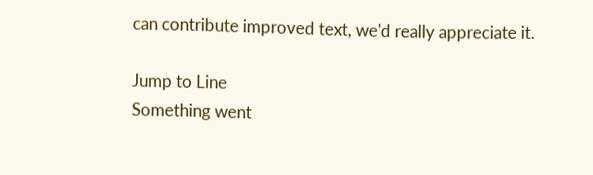can contribute improved text, we'd really appreciate it.

Jump to Line
Something went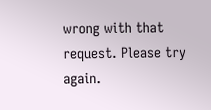wrong with that request. Please try again.